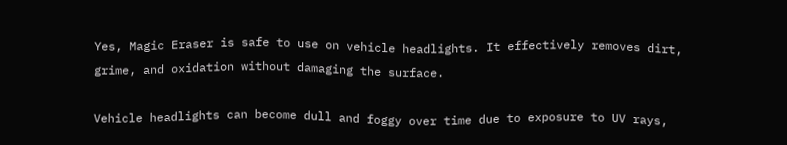Yes, Magic Eraser is safe to use on vehicle headlights. It effectively removes dirt, grime, and oxidation without damaging the surface.

Vehicle headlights can become dull and foggy over time due to exposure to UV rays,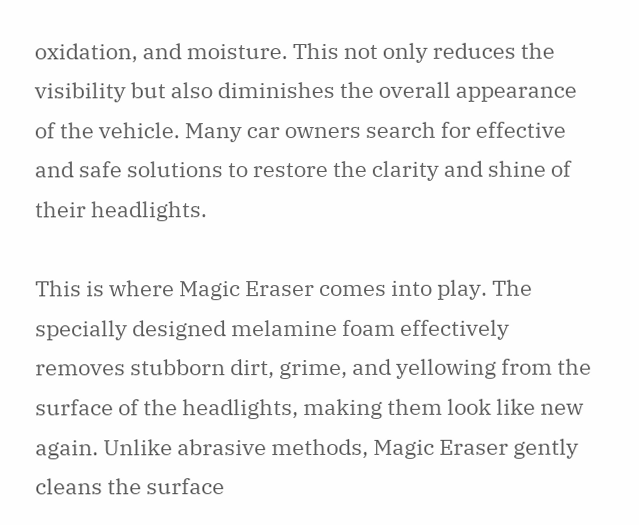oxidation, and moisture. This not only reduces the visibility but also diminishes the overall appearance of the vehicle. Many car owners search for effective and safe solutions to restore the clarity and shine of their headlights.

This is where Magic Eraser comes into play. The specially designed melamine foam effectively removes stubborn dirt, grime, and yellowing from the surface of the headlights, making them look like new again. Unlike abrasive methods, Magic Eraser gently cleans the surface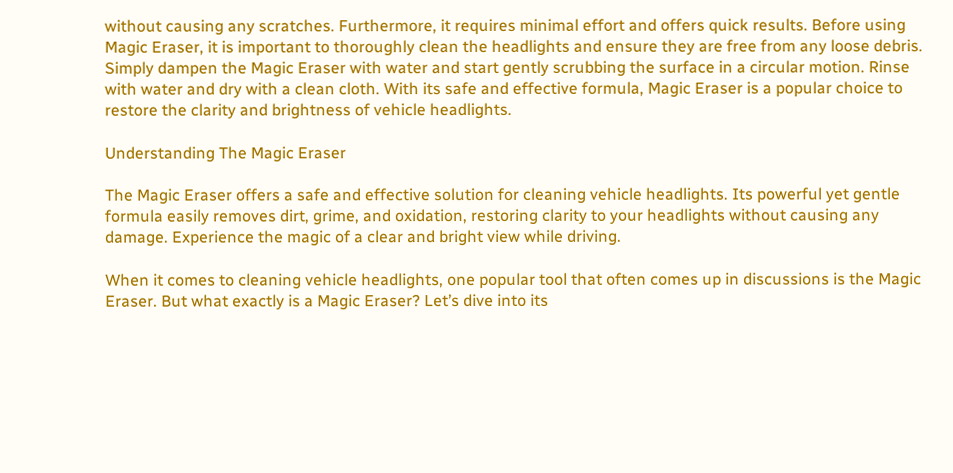without causing any scratches. Furthermore, it requires minimal effort and offers quick results. Before using Magic Eraser, it is important to thoroughly clean the headlights and ensure they are free from any loose debris. Simply dampen the Magic Eraser with water and start gently scrubbing the surface in a circular motion. Rinse with water and dry with a clean cloth. With its safe and effective formula, Magic Eraser is a popular choice to restore the clarity and brightness of vehicle headlights.

Understanding The Magic Eraser

The Magic Eraser offers a safe and effective solution for cleaning vehicle headlights. Its powerful yet gentle formula easily removes dirt, grime, and oxidation, restoring clarity to your headlights without causing any damage. Experience the magic of a clear and bright view while driving.

When it comes to cleaning vehicle headlights, one popular tool that often comes up in discussions is the Magic Eraser. But what exactly is a Magic Eraser? Let’s dive into its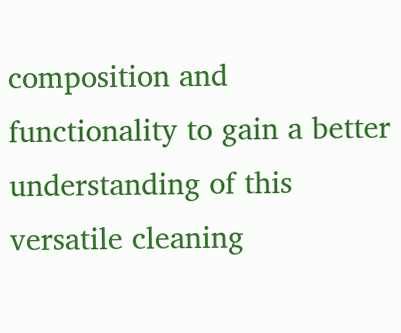composition and functionality to gain a better understanding of this versatile cleaning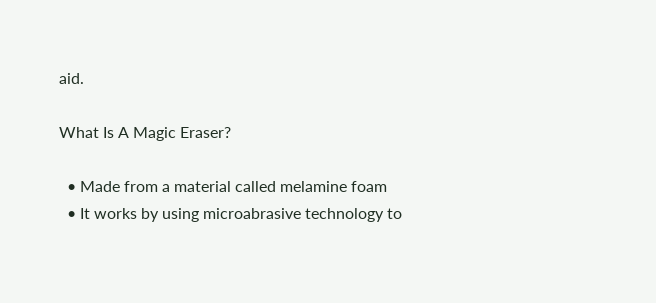aid.

What Is A Magic Eraser?

  • Made from a material called melamine foam
  • It works by using microabrasive technology to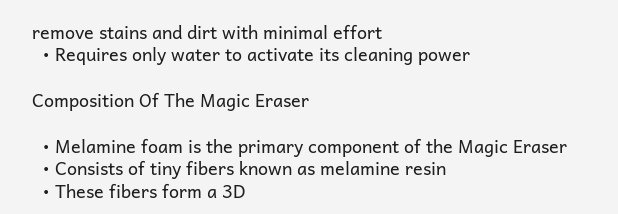remove stains and dirt with minimal effort
  • Requires only water to activate its cleaning power

Composition Of The Magic Eraser

  • Melamine foam is the primary component of the Magic Eraser
  • Consists of tiny fibers known as melamine resin
  • These fibers form a 3D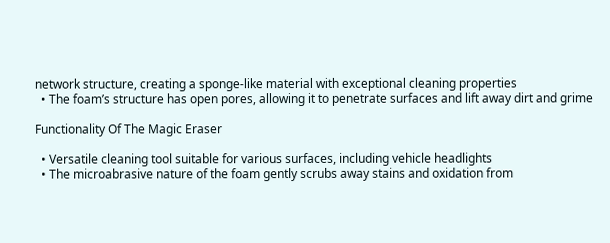network structure, creating a sponge-like material with exceptional cleaning properties
  • The foam’s structure has open pores, allowing it to penetrate surfaces and lift away dirt and grime

Functionality Of The Magic Eraser

  • Versatile cleaning tool suitable for various surfaces, including vehicle headlights
  • The microabrasive nature of the foam gently scrubs away stains and oxidation from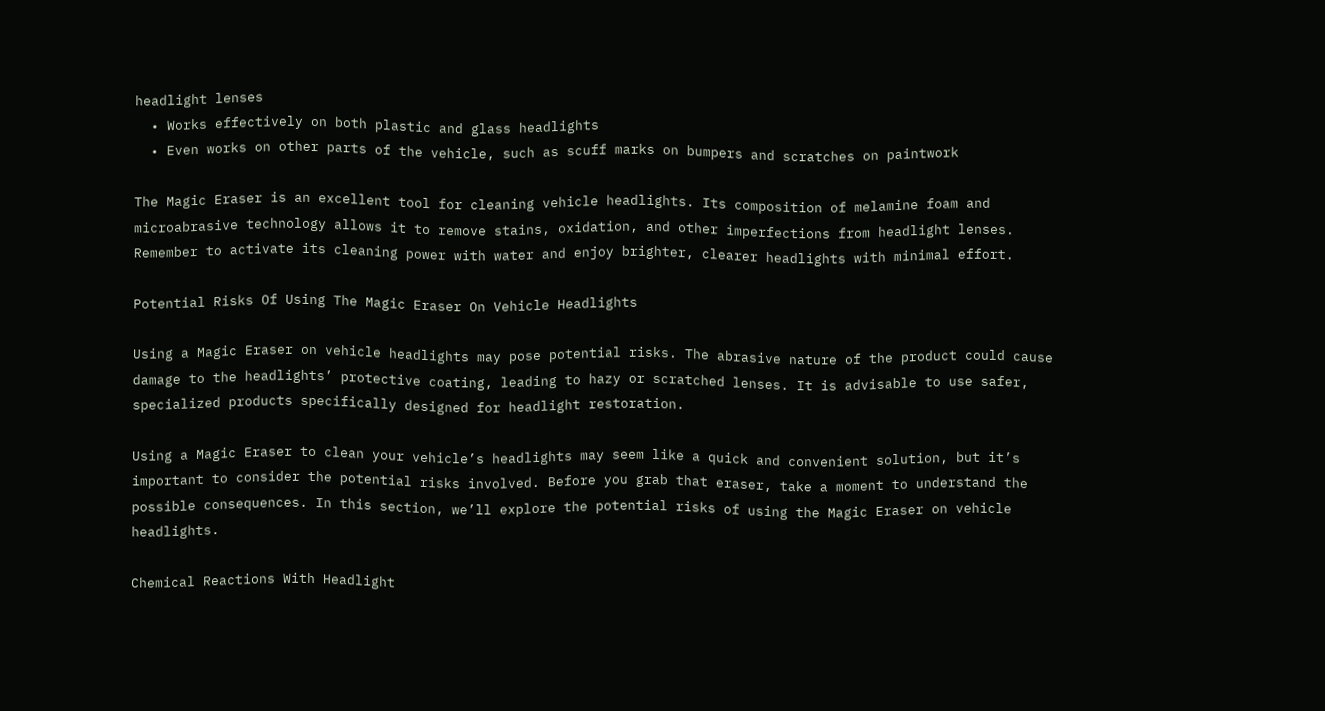headlight lenses
  • Works effectively on both plastic and glass headlights
  • Even works on other parts of the vehicle, such as scuff marks on bumpers and scratches on paintwork

The Magic Eraser is an excellent tool for cleaning vehicle headlights. Its composition of melamine foam and microabrasive technology allows it to remove stains, oxidation, and other imperfections from headlight lenses. Remember to activate its cleaning power with water and enjoy brighter, clearer headlights with minimal effort.

Potential Risks Of Using The Magic Eraser On Vehicle Headlights

Using a Magic Eraser on vehicle headlights may pose potential risks. The abrasive nature of the product could cause damage to the headlights’ protective coating, leading to hazy or scratched lenses. It is advisable to use safer, specialized products specifically designed for headlight restoration.

Using a Magic Eraser to clean your vehicle’s headlights may seem like a quick and convenient solution, but it’s important to consider the potential risks involved. Before you grab that eraser, take a moment to understand the possible consequences. In this section, we’ll explore the potential risks of using the Magic Eraser on vehicle headlights.

Chemical Reactions With Headlight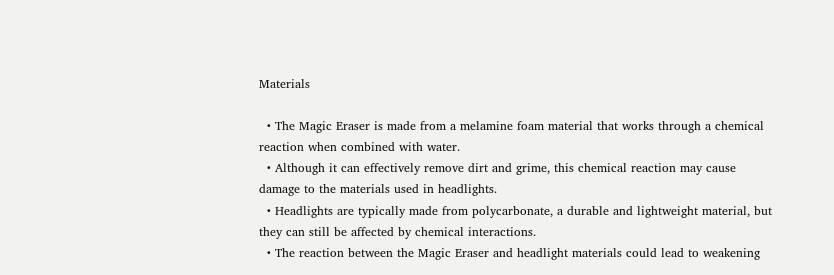Materials

  • The Magic Eraser is made from a melamine foam material that works through a chemical reaction when combined with water.
  • Although it can effectively remove dirt and grime, this chemical reaction may cause damage to the materials used in headlights.
  • Headlights are typically made from polycarbonate, a durable and lightweight material, but they can still be affected by chemical interactions.
  • The reaction between the Magic Eraser and headlight materials could lead to weakening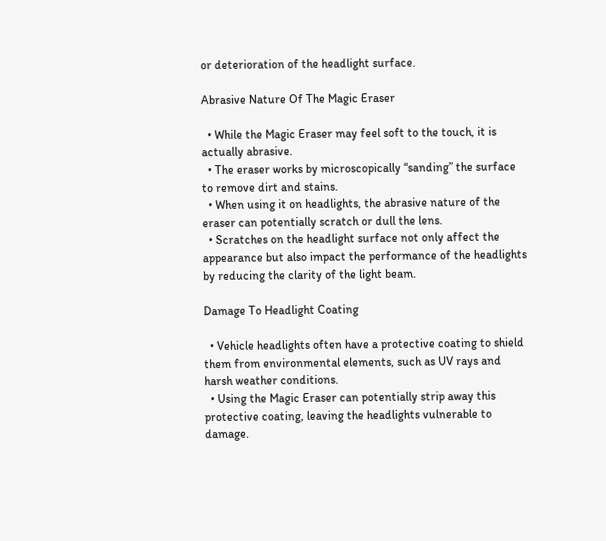or deterioration of the headlight surface.

Abrasive Nature Of The Magic Eraser

  • While the Magic Eraser may feel soft to the touch, it is actually abrasive.
  • The eraser works by microscopically “sanding” the surface to remove dirt and stains.
  • When using it on headlights, the abrasive nature of the eraser can potentially scratch or dull the lens.
  • Scratches on the headlight surface not only affect the appearance but also impact the performance of the headlights by reducing the clarity of the light beam.

Damage To Headlight Coating

  • Vehicle headlights often have a protective coating to shield them from environmental elements, such as UV rays and harsh weather conditions.
  • Using the Magic Eraser can potentially strip away this protective coating, leaving the headlights vulnerable to damage.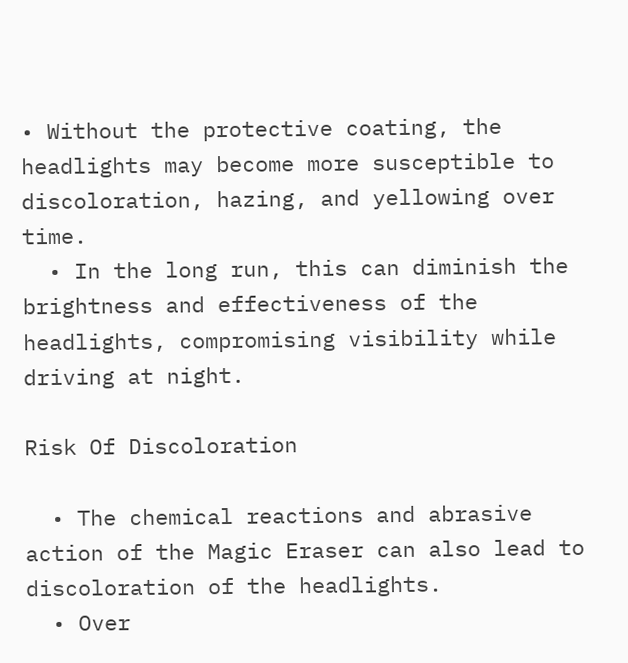• Without the protective coating, the headlights may become more susceptible to discoloration, hazing, and yellowing over time.
  • In the long run, this can diminish the brightness and effectiveness of the headlights, compromising visibility while driving at night.

Risk Of Discoloration

  • The chemical reactions and abrasive action of the Magic Eraser can also lead to discoloration of the headlights.
  • Over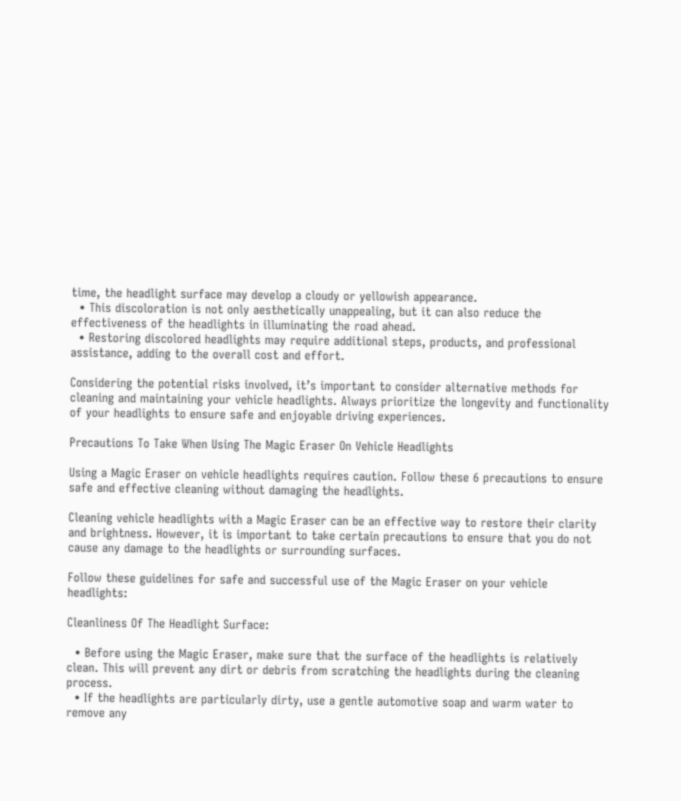time, the headlight surface may develop a cloudy or yellowish appearance.
  • This discoloration is not only aesthetically unappealing, but it can also reduce the effectiveness of the headlights in illuminating the road ahead.
  • Restoring discolored headlights may require additional steps, products, and professional assistance, adding to the overall cost and effort.

Considering the potential risks involved, it’s important to consider alternative methods for cleaning and maintaining your vehicle headlights. Always prioritize the longevity and functionality of your headlights to ensure safe and enjoyable driving experiences.

Precautions To Take When Using The Magic Eraser On Vehicle Headlights

Using a Magic Eraser on vehicle headlights requires caution. Follow these 6 precautions to ensure safe and effective cleaning without damaging the headlights.

Cleaning vehicle headlights with a Magic Eraser can be an effective way to restore their clarity and brightness. However, it is important to take certain precautions to ensure that you do not cause any damage to the headlights or surrounding surfaces.

Follow these guidelines for safe and successful use of the Magic Eraser on your vehicle headlights:

Cleanliness Of The Headlight Surface:

  • Before using the Magic Eraser, make sure that the surface of the headlights is relatively clean. This will prevent any dirt or debris from scratching the headlights during the cleaning process.
  • If the headlights are particularly dirty, use a gentle automotive soap and warm water to remove any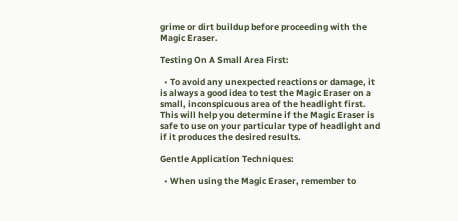grime or dirt buildup before proceeding with the Magic Eraser.

Testing On A Small Area First:

  • To avoid any unexpected reactions or damage, it is always a good idea to test the Magic Eraser on a small, inconspicuous area of the headlight first. This will help you determine if the Magic Eraser is safe to use on your particular type of headlight and if it produces the desired results.

Gentle Application Techniques:

  • When using the Magic Eraser, remember to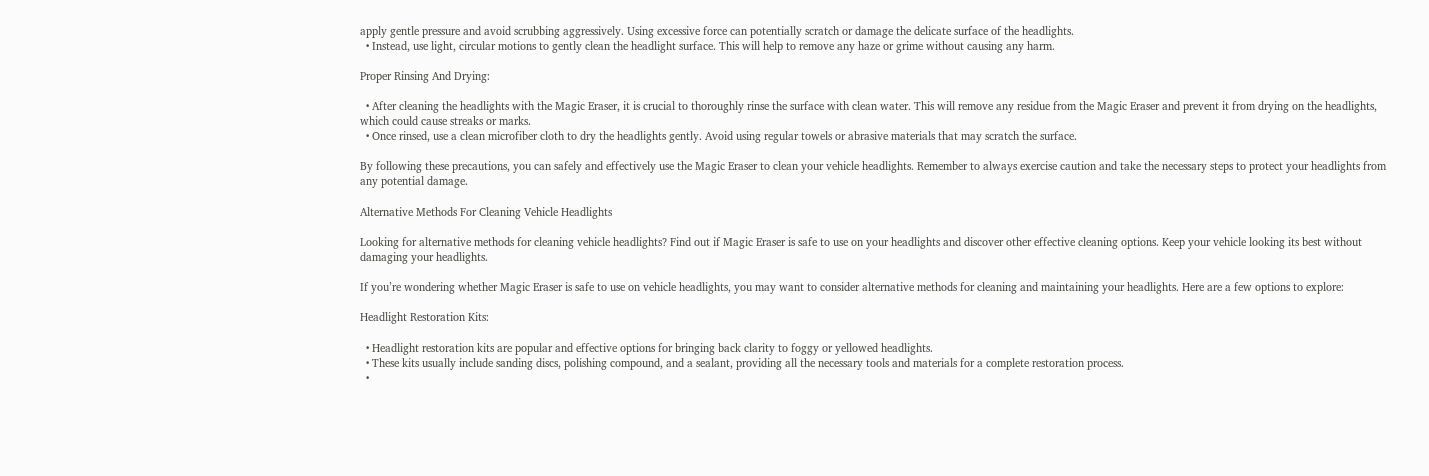apply gentle pressure and avoid scrubbing aggressively. Using excessive force can potentially scratch or damage the delicate surface of the headlights.
  • Instead, use light, circular motions to gently clean the headlight surface. This will help to remove any haze or grime without causing any harm.

Proper Rinsing And Drying:

  • After cleaning the headlights with the Magic Eraser, it is crucial to thoroughly rinse the surface with clean water. This will remove any residue from the Magic Eraser and prevent it from drying on the headlights, which could cause streaks or marks.
  • Once rinsed, use a clean microfiber cloth to dry the headlights gently. Avoid using regular towels or abrasive materials that may scratch the surface.

By following these precautions, you can safely and effectively use the Magic Eraser to clean your vehicle headlights. Remember to always exercise caution and take the necessary steps to protect your headlights from any potential damage.

Alternative Methods For Cleaning Vehicle Headlights

Looking for alternative methods for cleaning vehicle headlights? Find out if Magic Eraser is safe to use on your headlights and discover other effective cleaning options. Keep your vehicle looking its best without damaging your headlights.

If you’re wondering whether Magic Eraser is safe to use on vehicle headlights, you may want to consider alternative methods for cleaning and maintaining your headlights. Here are a few options to explore:

Headlight Restoration Kits:

  • Headlight restoration kits are popular and effective options for bringing back clarity to foggy or yellowed headlights.
  • These kits usually include sanding discs, polishing compound, and a sealant, providing all the necessary tools and materials for a complete restoration process.
  •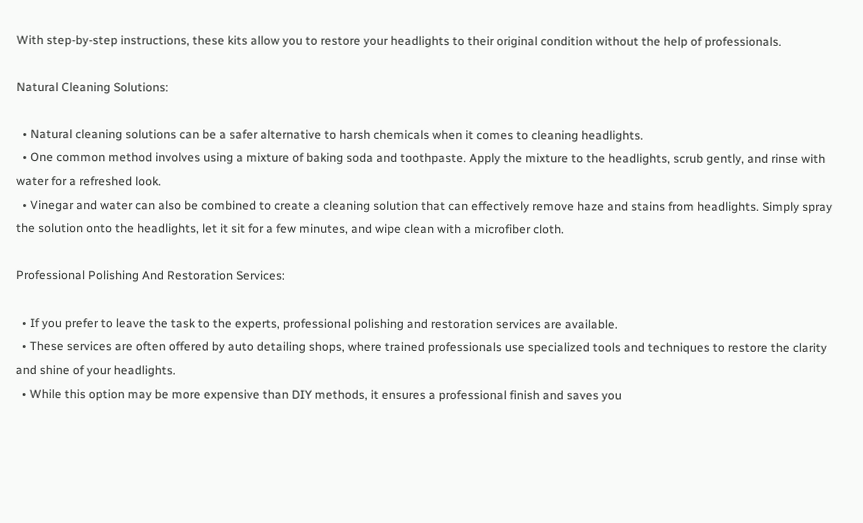With step-by-step instructions, these kits allow you to restore your headlights to their original condition without the help of professionals.

Natural Cleaning Solutions:

  • Natural cleaning solutions can be a safer alternative to harsh chemicals when it comes to cleaning headlights.
  • One common method involves using a mixture of baking soda and toothpaste. Apply the mixture to the headlights, scrub gently, and rinse with water for a refreshed look.
  • Vinegar and water can also be combined to create a cleaning solution that can effectively remove haze and stains from headlights. Simply spray the solution onto the headlights, let it sit for a few minutes, and wipe clean with a microfiber cloth.

Professional Polishing And Restoration Services:

  • If you prefer to leave the task to the experts, professional polishing and restoration services are available.
  • These services are often offered by auto detailing shops, where trained professionals use specialized tools and techniques to restore the clarity and shine of your headlights.
  • While this option may be more expensive than DIY methods, it ensures a professional finish and saves you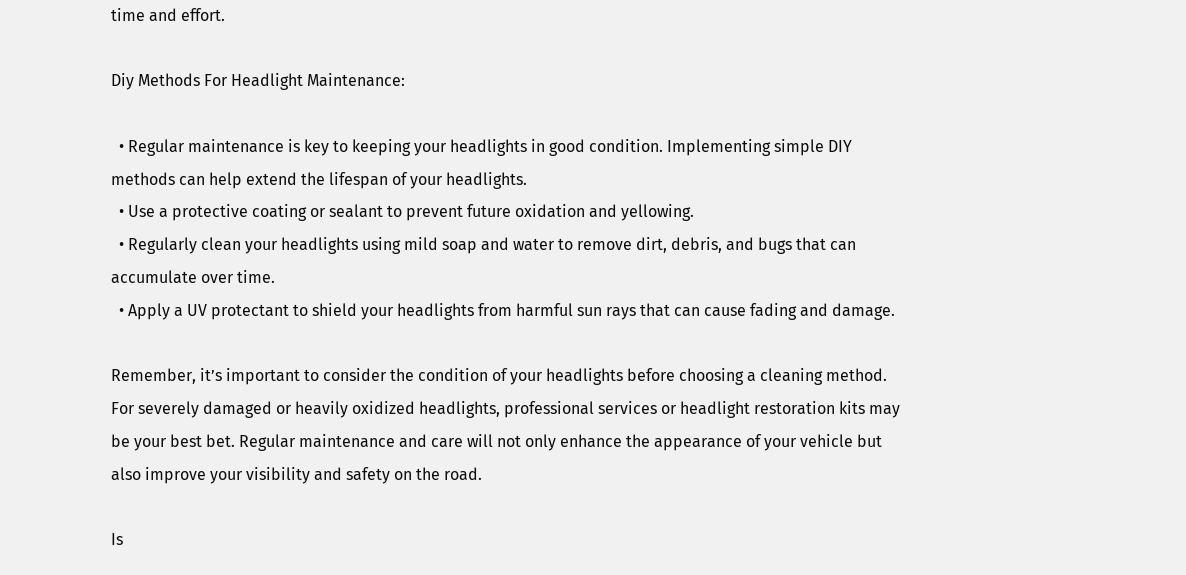time and effort.

Diy Methods For Headlight Maintenance:

  • Regular maintenance is key to keeping your headlights in good condition. Implementing simple DIY methods can help extend the lifespan of your headlights.
  • Use a protective coating or sealant to prevent future oxidation and yellowing.
  • Regularly clean your headlights using mild soap and water to remove dirt, debris, and bugs that can accumulate over time.
  • Apply a UV protectant to shield your headlights from harmful sun rays that can cause fading and damage.

Remember, it’s important to consider the condition of your headlights before choosing a cleaning method. For severely damaged or heavily oxidized headlights, professional services or headlight restoration kits may be your best bet. Regular maintenance and care will not only enhance the appearance of your vehicle but also improve your visibility and safety on the road.

Is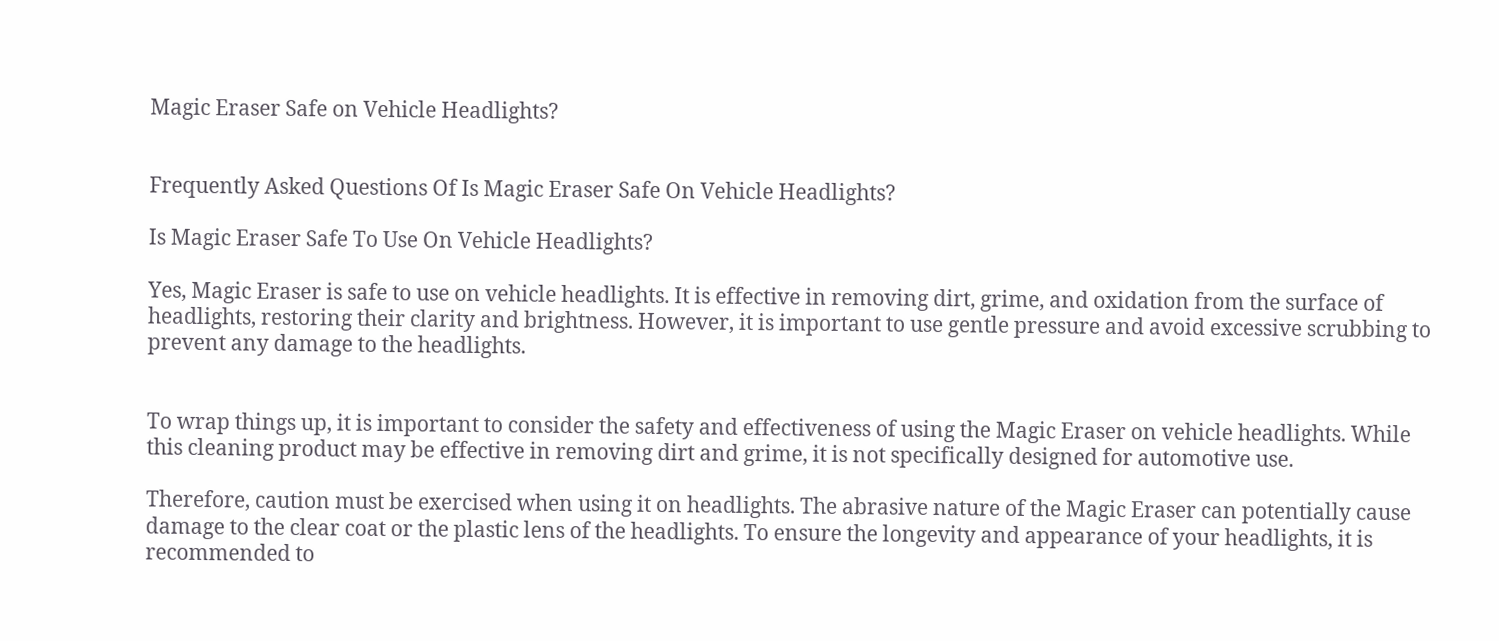Magic Eraser Safe on Vehicle Headlights?


Frequently Asked Questions Of Is Magic Eraser Safe On Vehicle Headlights?

Is Magic Eraser Safe To Use On Vehicle Headlights?

Yes, Magic Eraser is safe to use on vehicle headlights. It is effective in removing dirt, grime, and oxidation from the surface of headlights, restoring their clarity and brightness. However, it is important to use gentle pressure and avoid excessive scrubbing to prevent any damage to the headlights.


To wrap things up, it is important to consider the safety and effectiveness of using the Magic Eraser on vehicle headlights. While this cleaning product may be effective in removing dirt and grime, it is not specifically designed for automotive use.

Therefore, caution must be exercised when using it on headlights. The abrasive nature of the Magic Eraser can potentially cause damage to the clear coat or the plastic lens of the headlights. To ensure the longevity and appearance of your headlights, it is recommended to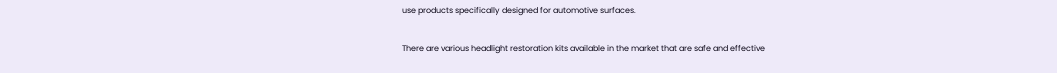use products specifically designed for automotive surfaces.

There are various headlight restoration kits available in the market that are safe and effective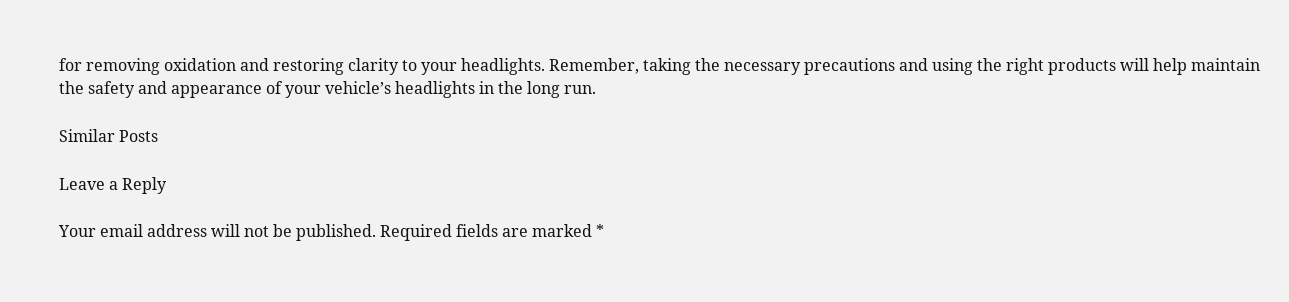for removing oxidation and restoring clarity to your headlights. Remember, taking the necessary precautions and using the right products will help maintain the safety and appearance of your vehicle’s headlights in the long run.

Similar Posts

Leave a Reply

Your email address will not be published. Required fields are marked *